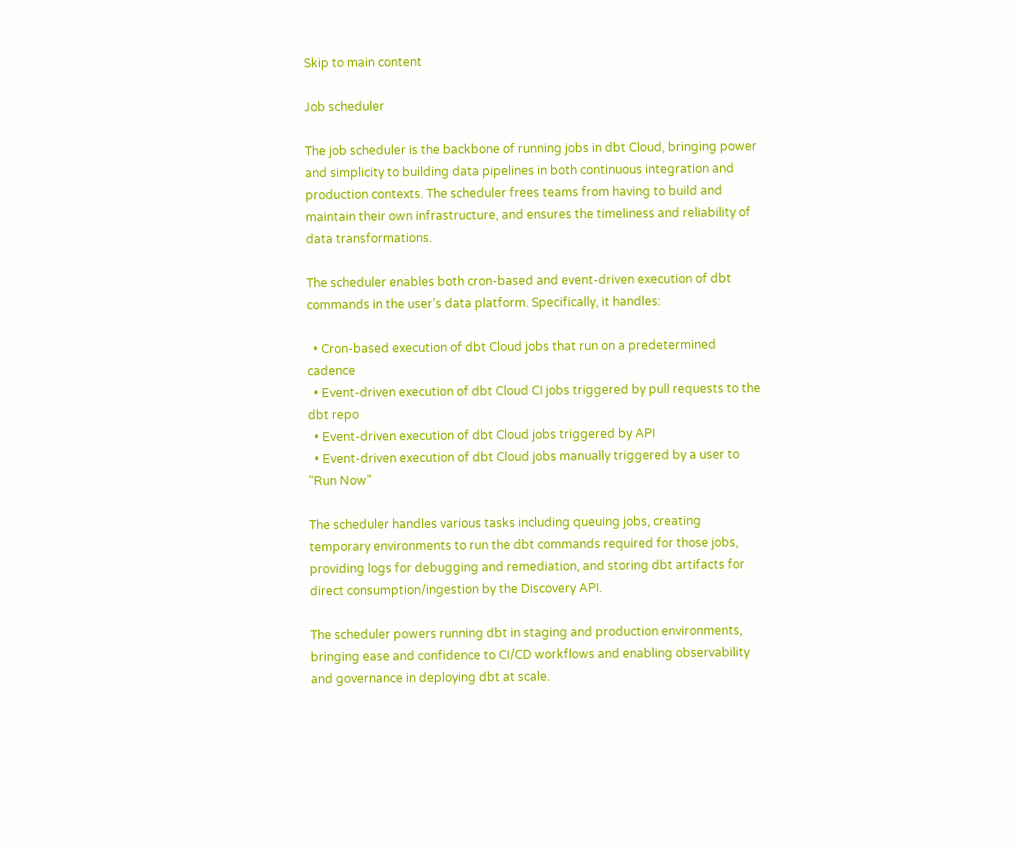Skip to main content

Job scheduler

The job scheduler is the backbone of running jobs in dbt Cloud, bringing power and simplicity to building data pipelines in both continuous integration and production contexts. The scheduler frees teams from having to build and maintain their own infrastructure, and ensures the timeliness and reliability of data transformations.

The scheduler enables both cron-based and event-driven execution of dbt commands in the user’s data platform. Specifically, it handles:

  • Cron-based execution of dbt Cloud jobs that run on a predetermined cadence
  • Event-driven execution of dbt Cloud CI jobs triggered by pull requests to the dbt repo
  • Event-driven execution of dbt Cloud jobs triggered by API
  • Event-driven execution of dbt Cloud jobs manually triggered by a user to "Run Now"

The scheduler handles various tasks including queuing jobs, creating temporary environments to run the dbt commands required for those jobs, providing logs for debugging and remediation, and storing dbt artifacts for direct consumption/ingestion by the Discovery API.

The scheduler powers running dbt in staging and production environments, bringing ease and confidence to CI/CD workflows and enabling observability and governance in deploying dbt at scale.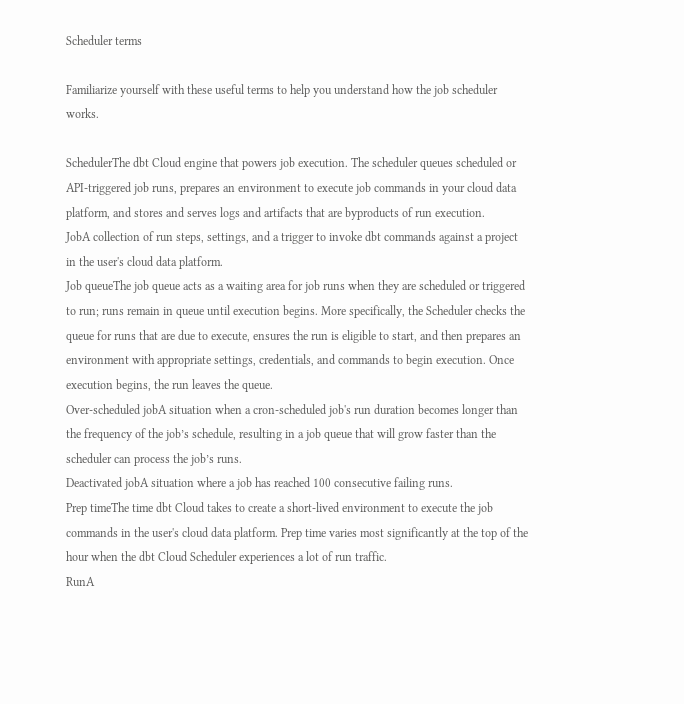Scheduler terms

Familiarize yourself with these useful terms to help you understand how the job scheduler works.

SchedulerThe dbt Cloud engine that powers job execution. The scheduler queues scheduled or API-triggered job runs, prepares an environment to execute job commands in your cloud data platform, and stores and serves logs and artifacts that are byproducts of run execution.
JobA collection of run steps, settings, and a trigger to invoke dbt commands against a project in the user's cloud data platform.
Job queueThe job queue acts as a waiting area for job runs when they are scheduled or triggered to run; runs remain in queue until execution begins. More specifically, the Scheduler checks the queue for runs that are due to execute, ensures the run is eligible to start, and then prepares an environment with appropriate settings, credentials, and commands to begin execution. Once execution begins, the run leaves the queue.
Over-scheduled jobA situation when a cron-scheduled job's run duration becomes longer than the frequency of the job’s schedule, resulting in a job queue that will grow faster than the scheduler can process the job’s runs.
Deactivated jobA situation where a job has reached 100 consecutive failing runs.
Prep timeThe time dbt Cloud takes to create a short-lived environment to execute the job commands in the user's cloud data platform. Prep time varies most significantly at the top of the hour when the dbt Cloud Scheduler experiences a lot of run traffic.
RunA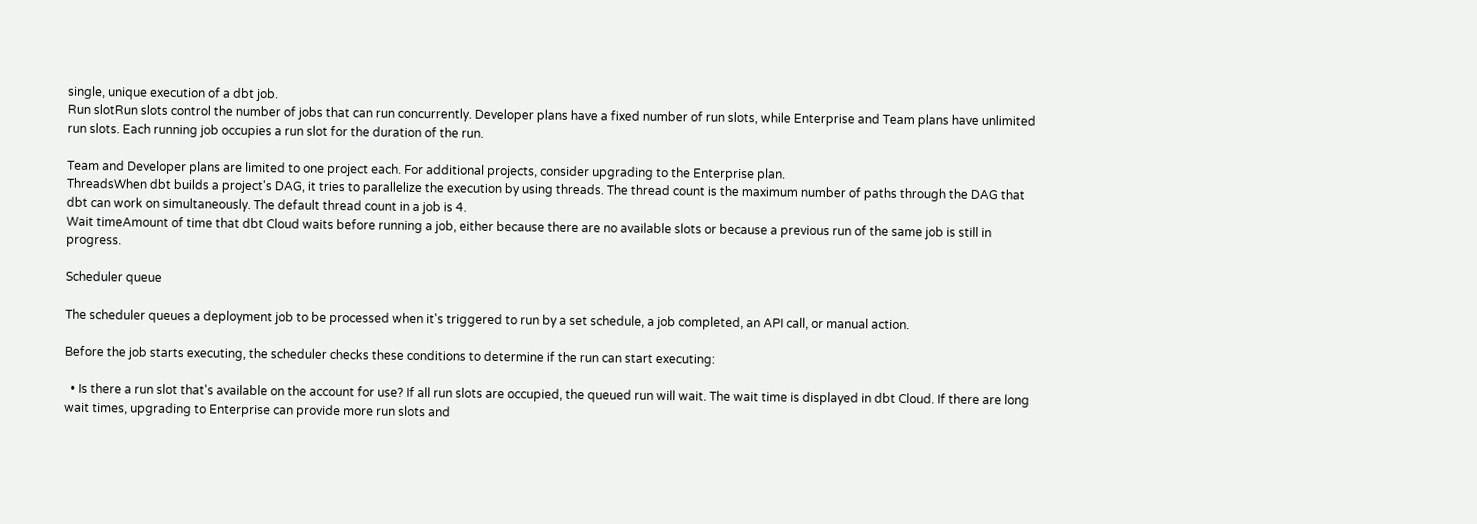single, unique execution of a dbt job.
Run slotRun slots control the number of jobs that can run concurrently. Developer plans have a fixed number of run slots, while Enterprise and Team plans have unlimited run slots. Each running job occupies a run slot for the duration of the run.

Team and Developer plans are limited to one project each. For additional projects, consider upgrading to the Enterprise plan.
ThreadsWhen dbt builds a project's DAG, it tries to parallelize the execution by using threads. The thread count is the maximum number of paths through the DAG that dbt can work on simultaneously. The default thread count in a job is 4.
Wait timeAmount of time that dbt Cloud waits before running a job, either because there are no available slots or because a previous run of the same job is still in progress.

Scheduler queue

The scheduler queues a deployment job to be processed when it's triggered to run by a set schedule, a job completed, an API call, or manual action.

Before the job starts executing, the scheduler checks these conditions to determine if the run can start executing:

  • Is there a run slot that's available on the account for use? If all run slots are occupied, the queued run will wait. The wait time is displayed in dbt Cloud. If there are long wait times, upgrading to Enterprise can provide more run slots and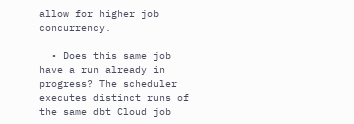allow for higher job concurrency.

  • Does this same job have a run already in progress? The scheduler executes distinct runs of the same dbt Cloud job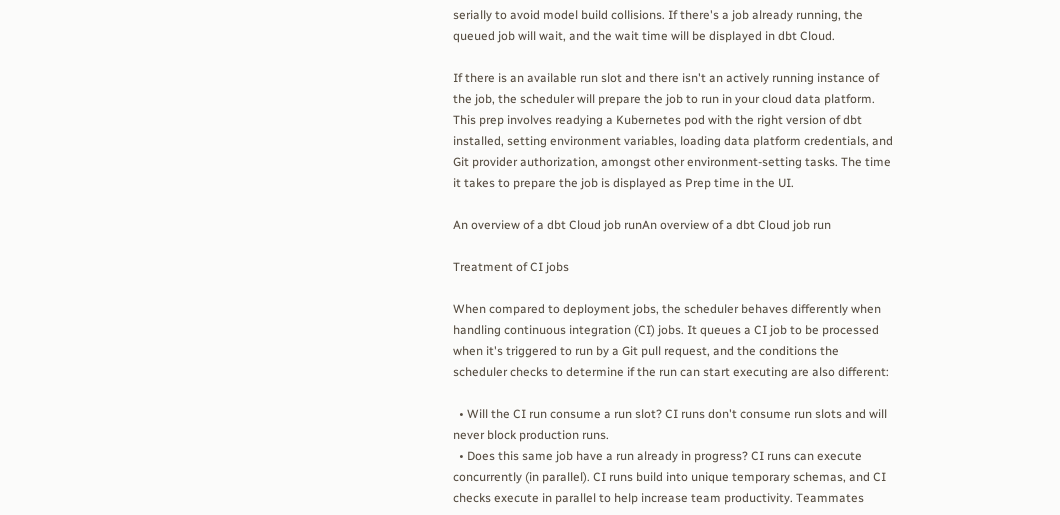serially to avoid model build collisions. If there's a job already running, the queued job will wait, and the wait time will be displayed in dbt Cloud.

If there is an available run slot and there isn't an actively running instance of the job, the scheduler will prepare the job to run in your cloud data platform. This prep involves readying a Kubernetes pod with the right version of dbt installed, setting environment variables, loading data platform credentials, and Git provider authorization, amongst other environment-setting tasks. The time it takes to prepare the job is displayed as Prep time in the UI.

An overview of a dbt Cloud job runAn overview of a dbt Cloud job run

Treatment of CI jobs

When compared to deployment jobs, the scheduler behaves differently when handling continuous integration (CI) jobs. It queues a CI job to be processed when it's triggered to run by a Git pull request, and the conditions the scheduler checks to determine if the run can start executing are also different:

  • Will the CI run consume a run slot? CI runs don't consume run slots and will never block production runs.
  • Does this same job have a run already in progress? CI runs can execute concurrently (in parallel). CI runs build into unique temporary schemas, and CI checks execute in parallel to help increase team productivity. Teammates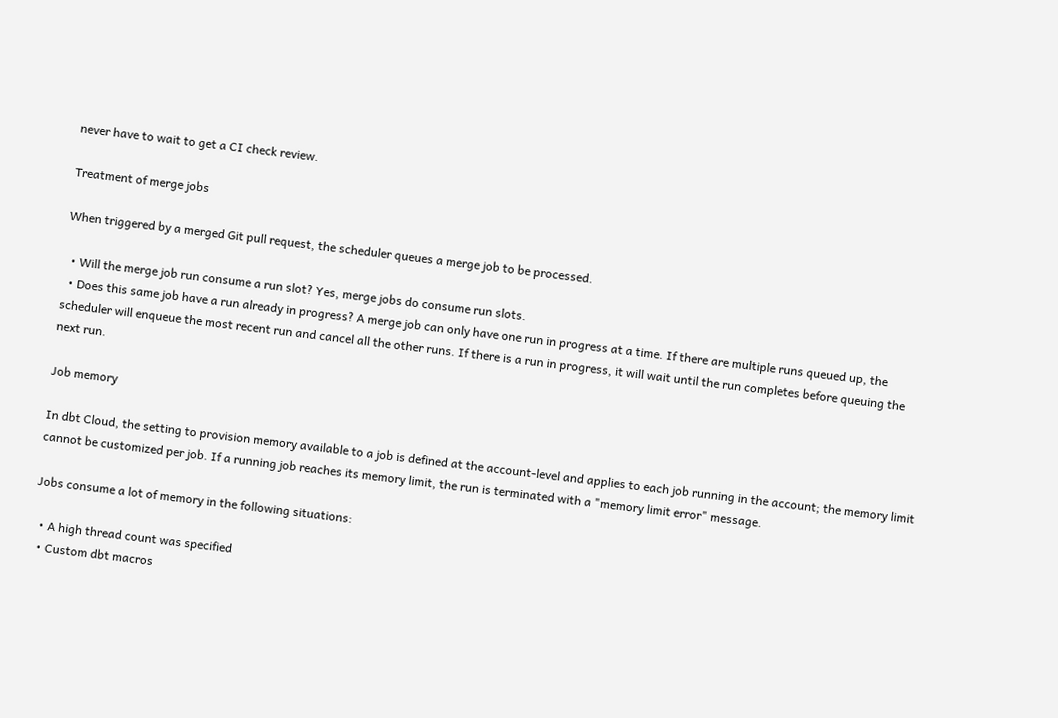never have to wait to get a CI check review.

Treatment of merge jobs

When triggered by a merged Git pull request, the scheduler queues a merge job to be processed.

  • Will the merge job run consume a run slot? Yes, merge jobs do consume run slots.
  • Does this same job have a run already in progress? A merge job can only have one run in progress at a time. If there are multiple runs queued up, the scheduler will enqueue the most recent run and cancel all the other runs. If there is a run in progress, it will wait until the run completes before queuing the next run.

Job memory

In dbt Cloud, the setting to provision memory available to a job is defined at the account-level and applies to each job running in the account; the memory limit cannot be customized per job. If a running job reaches its memory limit, the run is terminated with a "memory limit error" message.

Jobs consume a lot of memory in the following situations:

  • A high thread count was specified
  • Custom dbt macros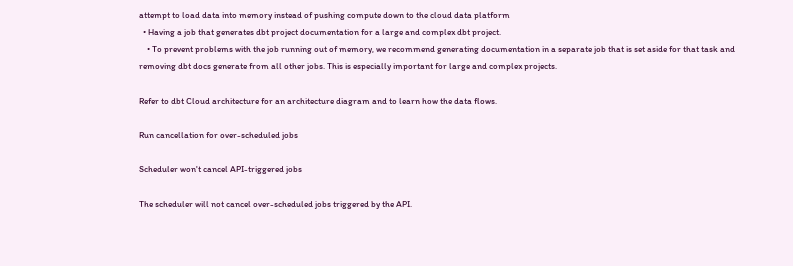attempt to load data into memory instead of pushing compute down to the cloud data platform
  • Having a job that generates dbt project documentation for a large and complex dbt project.
    • To prevent problems with the job running out of memory, we recommend generating documentation in a separate job that is set aside for that task and removing dbt docs generate from all other jobs. This is especially important for large and complex projects.

Refer to dbt Cloud architecture for an architecture diagram and to learn how the data flows.

Run cancellation for over-scheduled jobs

Scheduler won't cancel API-triggered jobs

The scheduler will not cancel over-scheduled jobs triggered by the API.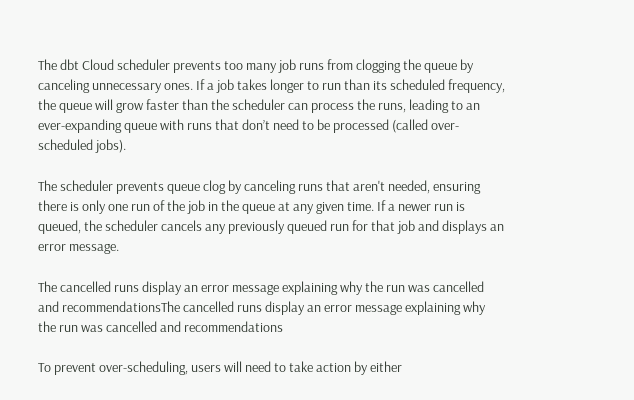The dbt Cloud scheduler prevents too many job runs from clogging the queue by canceling unnecessary ones. If a job takes longer to run than its scheduled frequency, the queue will grow faster than the scheduler can process the runs, leading to an ever-expanding queue with runs that don’t need to be processed (called over-scheduled jobs).

The scheduler prevents queue clog by canceling runs that aren't needed, ensuring there is only one run of the job in the queue at any given time. If a newer run is queued, the scheduler cancels any previously queued run for that job and displays an error message.

The cancelled runs display an error message explaining why the run was cancelled and recommendationsThe cancelled runs display an error message explaining why the run was cancelled and recommendations

To prevent over-scheduling, users will need to take action by either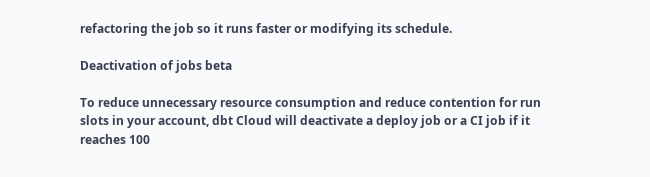refactoring the job so it runs faster or modifying its schedule.

Deactivation of jobs beta

To reduce unnecessary resource consumption and reduce contention for run slots in your account, dbt Cloud will deactivate a deploy job or a CI job if it reaches 100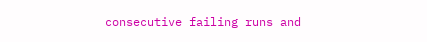consecutive failing runs and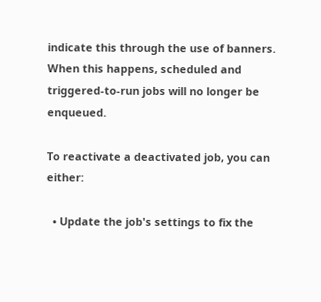indicate this through the use of banners. When this happens, scheduled and triggered-to-run jobs will no longer be enqueued.

To reactivate a deactivated job, you can either:

  • Update the job's settings to fix the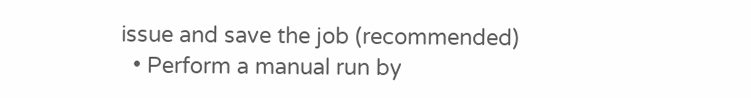issue and save the job (recommended)
  • Perform a manual run by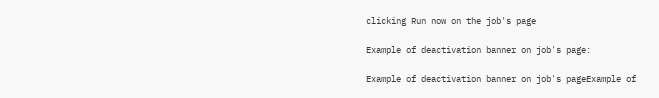clicking Run now on the job's page

Example of deactivation banner on job's page:

Example of deactivation banner on job's pageExample of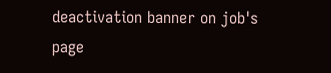deactivation banner on job's page